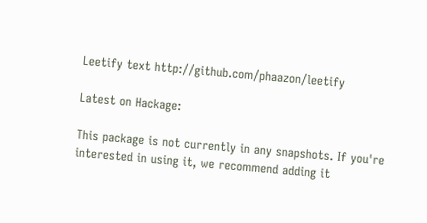Leetify text http://github.com/phaazon/leetify

Latest on Hackage:

This package is not currently in any snapshots. If you're interested in using it, we recommend adding it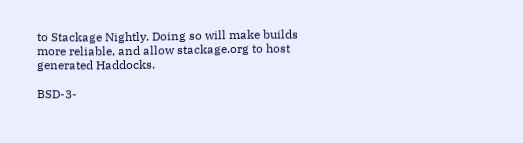to Stackage Nightly. Doing so will make builds more reliable, and allow stackage.org to host generated Haddocks.

BSD-3-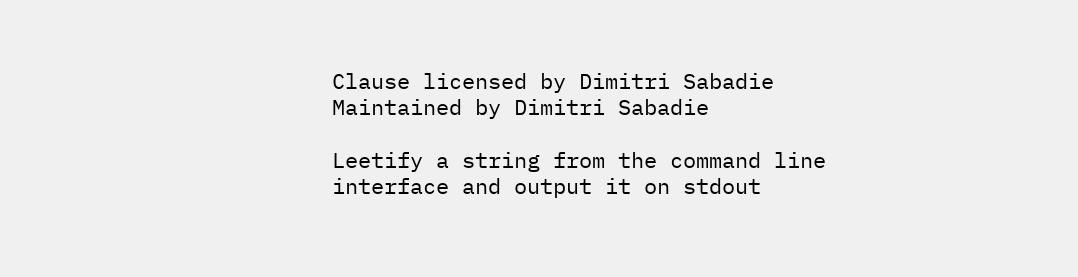Clause licensed by Dimitri Sabadie
Maintained by Dimitri Sabadie

Leetify a string from the command line interface and output it on stdout